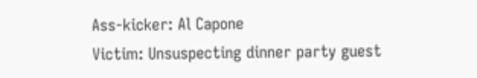Ass-kicker: Al Capone
Victim: Unsuspecting dinner party guest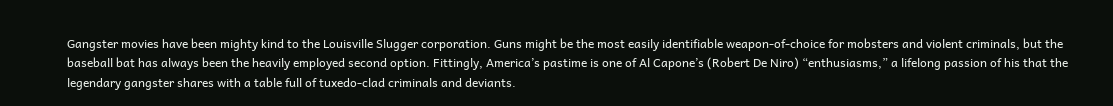Gangster movies have been mighty kind to the Louisville Slugger corporation. Guns might be the most easily identifiable weapon-of-choice for mobsters and violent criminals, but the baseball bat has always been the heavily employed second option. Fittingly, America’s pastime is one of Al Capone’s (Robert De Niro) “enthusiasms,” a lifelong passion of his that the legendary gangster shares with a table full of tuxedo-clad criminals and deviants.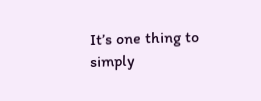It’s one thing to simply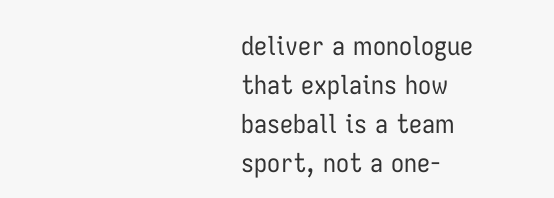deliver a monologue that explains how baseball is a team sport, not a one-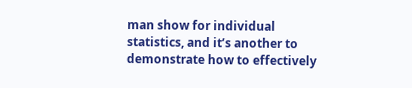man show for individual statistics, and it’s another to demonstrate how to effectively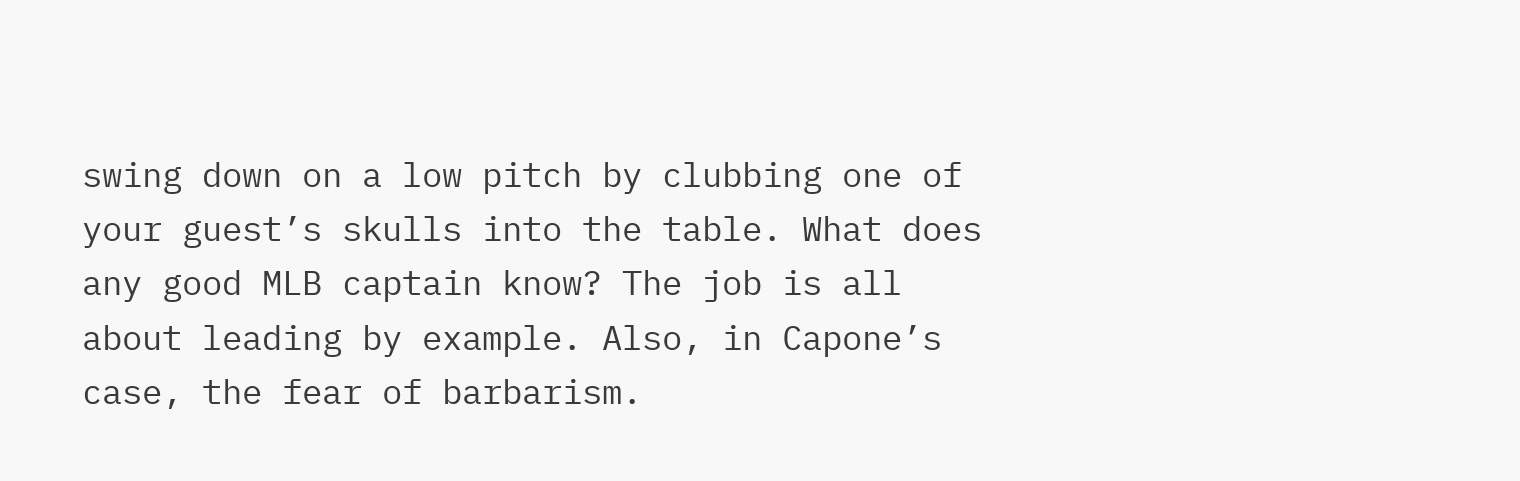swing down on a low pitch by clubbing one of your guest’s skulls into the table. What does any good MLB captain know? The job is all about leading by example. Also, in Capone’s case, the fear of barbarism.